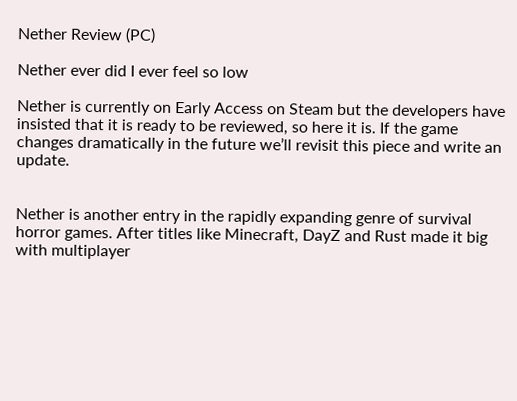Nether Review (PC)

Nether ever did I ever feel so low

Nether is currently on Early Access on Steam but the developers have insisted that it is ready to be reviewed, so here it is. If the game changes dramatically in the future we’ll revisit this piece and write an update.


Nether is another entry in the rapidly expanding genre of survival horror games. After titles like Minecraft, DayZ and Rust made it big with multiplayer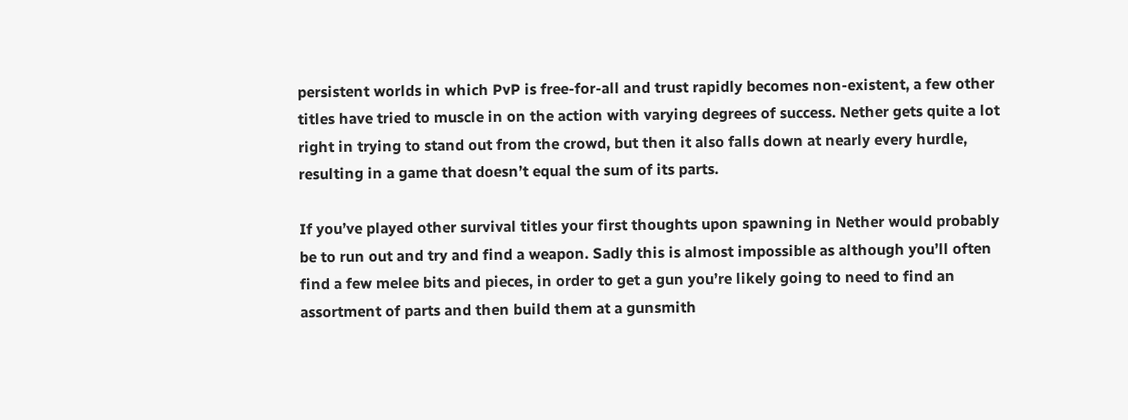persistent worlds in which PvP is free-for-all and trust rapidly becomes non-existent, a few other titles have tried to muscle in on the action with varying degrees of success. Nether gets quite a lot right in trying to stand out from the crowd, but then it also falls down at nearly every hurdle, resulting in a game that doesn’t equal the sum of its parts.

If you’ve played other survival titles your first thoughts upon spawning in Nether would probably be to run out and try and find a weapon. Sadly this is almost impossible as although you’ll often find a few melee bits and pieces, in order to get a gun you’re likely going to need to find an assortment of parts and then build them at a gunsmith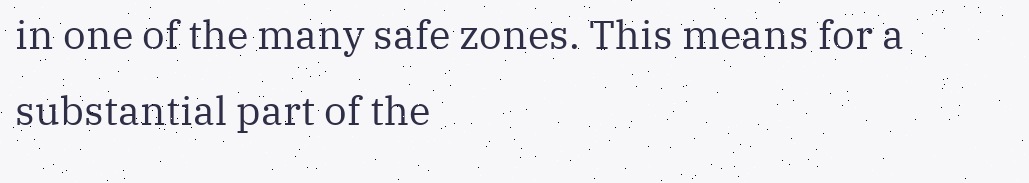in one of the many safe zones. This means for a substantial part of the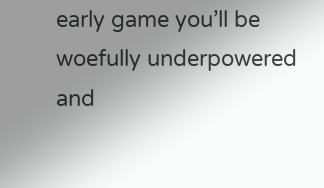early game you’ll be woefully underpowered and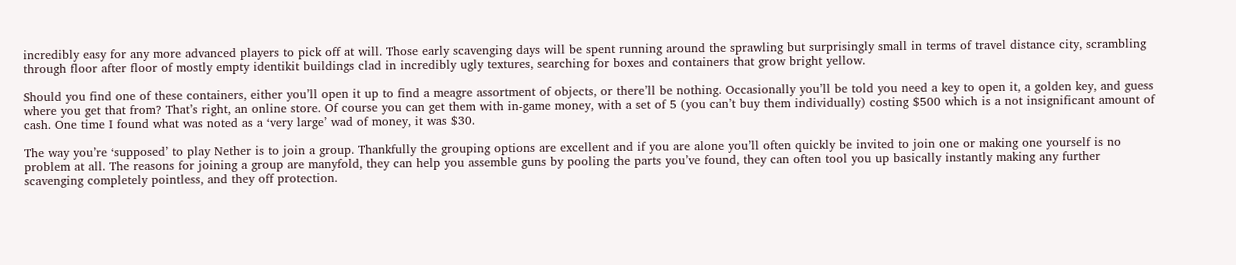incredibly easy for any more advanced players to pick off at will. Those early scavenging days will be spent running around the sprawling but surprisingly small in terms of travel distance city, scrambling through floor after floor of mostly empty identikit buildings clad in incredibly ugly textures, searching for boxes and containers that grow bright yellow.

Should you find one of these containers, either you’ll open it up to find a meagre assortment of objects, or there’ll be nothing. Occasionally you’ll be told you need a key to open it, a golden key, and guess where you get that from? That’s right, an online store. Of course you can get them with in-game money, with a set of 5 (you can’t buy them individually) costing $500 which is a not insignificant amount of cash. One time I found what was noted as a ‘very large’ wad of money, it was $30.

The way you’re ‘supposed’ to play Nether is to join a group. Thankfully the grouping options are excellent and if you are alone you’ll often quickly be invited to join one or making one yourself is no problem at all. The reasons for joining a group are manyfold, they can help you assemble guns by pooling the parts you’ve found, they can often tool you up basically instantly making any further scavenging completely pointless, and they off protection.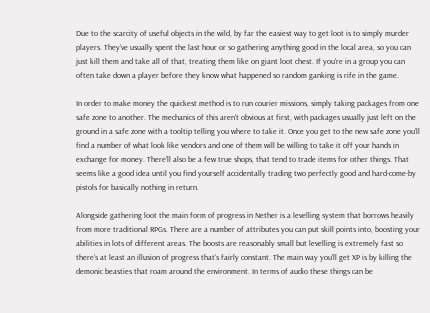Due to the scarcity of useful objects in the wild, by far the easiest way to get loot is to simply murder players. They’ve usually spent the last hour or so gathering anything good in the local area, so you can just kill them and take all of that, treating them like on giant loot chest. If you’re in a group you can often take down a player before they know what happened so random ganking is rife in the game.

In order to make money the quickest method is to run courier missions, simply taking packages from one safe zone to another. The mechanics of this aren’t obvious at first, with packages usually just left on the ground in a safe zone with a tooltip telling you where to take it. Once you get to the new safe zone you’ll find a number of what look like vendors and one of them will be willing to take it off your hands in exchange for money. There’ll also be a few true shops, that tend to trade items for other things. That seems like a good idea until you find yourself accidentally trading two perfectly good and hard-come-by pistols for basically nothing in return.

Alongside gathering loot the main form of progress in Nether is a levelling system that borrows heavily from more traditional RPGs. There are a number of attributes you can put skill points into, boosting your abilities in lots of different areas. The boosts are reasonably small but levelling is extremely fast so there’s at least an illusion of progress that’s fairly constant. The main way you’ll get XP is by killing the demonic beasties that roam around the environment. In terms of audio these things can be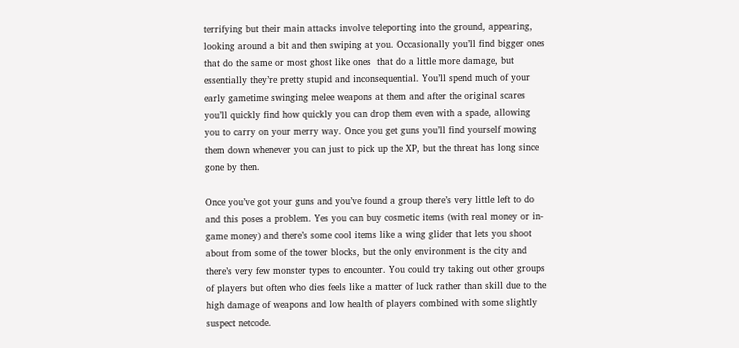terrifying but their main attacks involve teleporting into the ground, appearing, looking around a bit and then swiping at you. Occasionally you’ll find bigger ones that do the same or most ghost like ones  that do a little more damage, but essentially they’re pretty stupid and inconsequential. You’ll spend much of your early gametime swinging melee weapons at them and after the original scares you’ll quickly find how quickly you can drop them even with a spade, allowing you to carry on your merry way. Once you get guns you’ll find yourself mowing them down whenever you can just to pick up the XP, but the threat has long since gone by then.

Once you’ve got your guns and you’ve found a group there’s very little left to do and this poses a problem. Yes you can buy cosmetic items (with real money or in-game money) and there’s some cool items like a wing glider that lets you shoot about from some of the tower blocks, but the only environment is the city and there’s very few monster types to encounter. You could try taking out other groups of players but often who dies feels like a matter of luck rather than skill due to the high damage of weapons and low health of players combined with some slightly suspect netcode.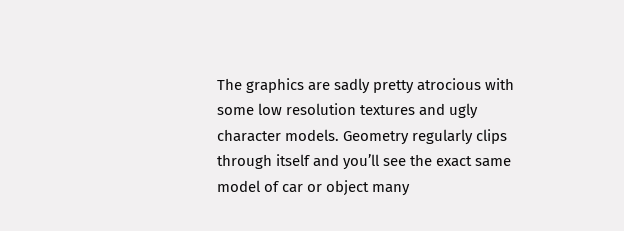The graphics are sadly pretty atrocious with some low resolution textures and ugly character models. Geometry regularly clips through itself and you’ll see the exact same model of car or object many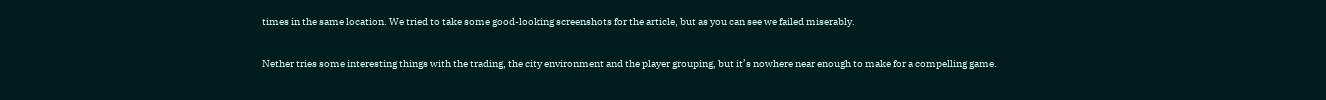times in the same location. We tried to take some good-looking screenshots for the article, but as you can see we failed miserably.

Nether tries some interesting things with the trading, the city environment and the player grouping, but it’s nowhere near enough to make for a compelling game.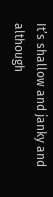It’s shallow and janky and although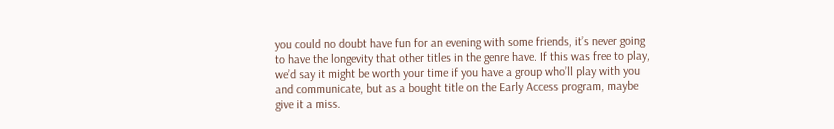you could no doubt have fun for an evening with some friends, it’s never going to have the longevity that other titles in the genre have. If this was free to play, we’d say it might be worth your time if you have a group who’ll play with you and communicate, but as a bought title on the Early Access program, maybe give it a miss.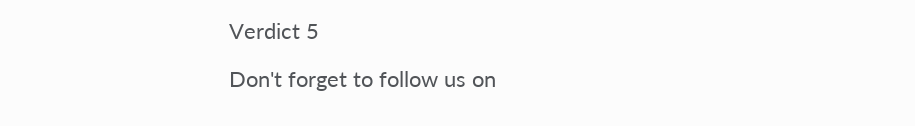Verdict 5

Don't forget to follow us on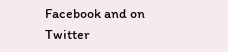Facebook and on Twitter